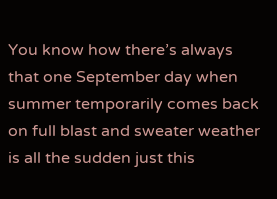You know how there’s always that one September day when summer temporarily comes back on full blast and sweater weather is all the sudden just this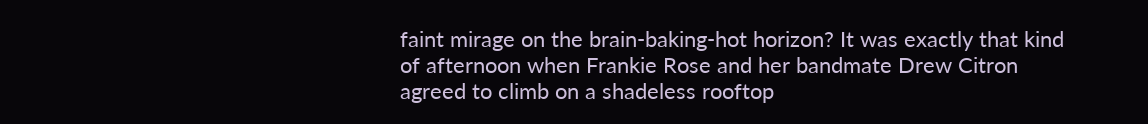faint mirage on the brain-baking-hot horizon? It was exactly that kind of afternoon when Frankie Rose and her bandmate Drew Citron agreed to climb on a shadeless rooftop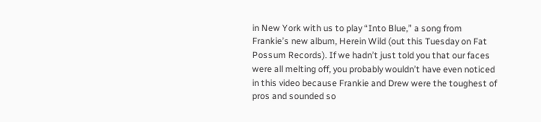in New York with us to play “Into Blue,” a song from Frankie’s new album, Herein Wild (out this Tuesday on Fat Possum Records). If we hadn’t just told you that our faces were all melting off, you probably wouldn’t have even noticed in this video because Frankie and Drew were the toughest of pros and sounded so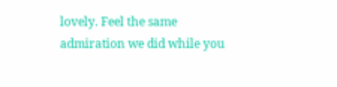lovely. Feel the same admiration we did while you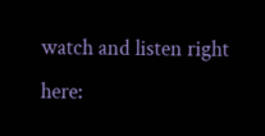watch and listen right here: